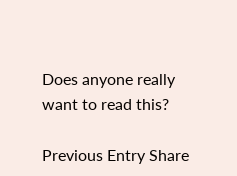Does anyone really want to read this?

Previous Entry Share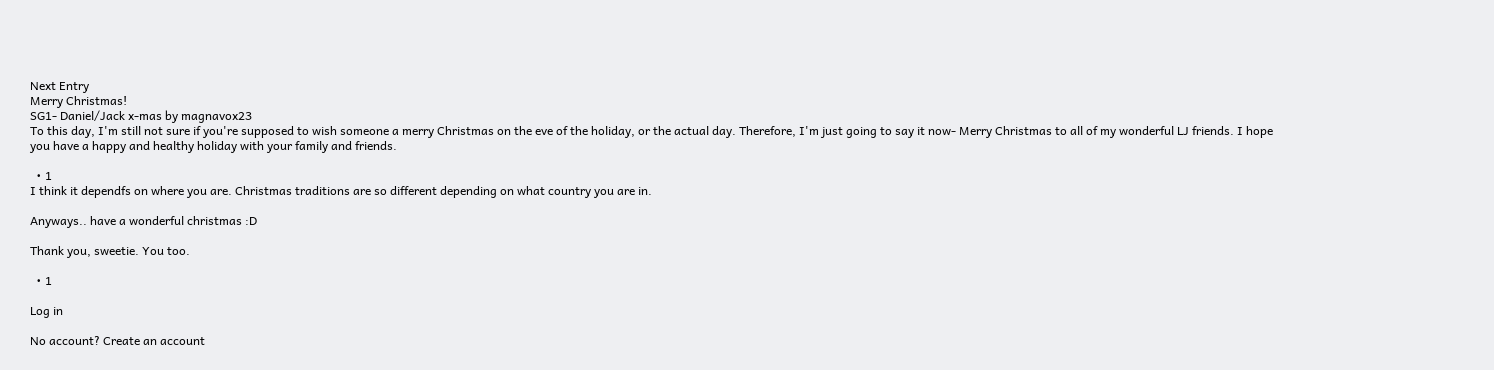Next Entry
Merry Christmas!
SG1- Daniel/Jack x-mas by magnavox23
To this day, I'm still not sure if you're supposed to wish someone a merry Christmas on the eve of the holiday, or the actual day. Therefore, I'm just going to say it now- Merry Christmas to all of my wonderful LJ friends. I hope you have a happy and healthy holiday with your family and friends.

  • 1
I think it dependfs on where you are. Christmas traditions are so different depending on what country you are in.

Anyways.. have a wonderful christmas :D

Thank you, sweetie. You too.

  • 1

Log in

No account? Create an account